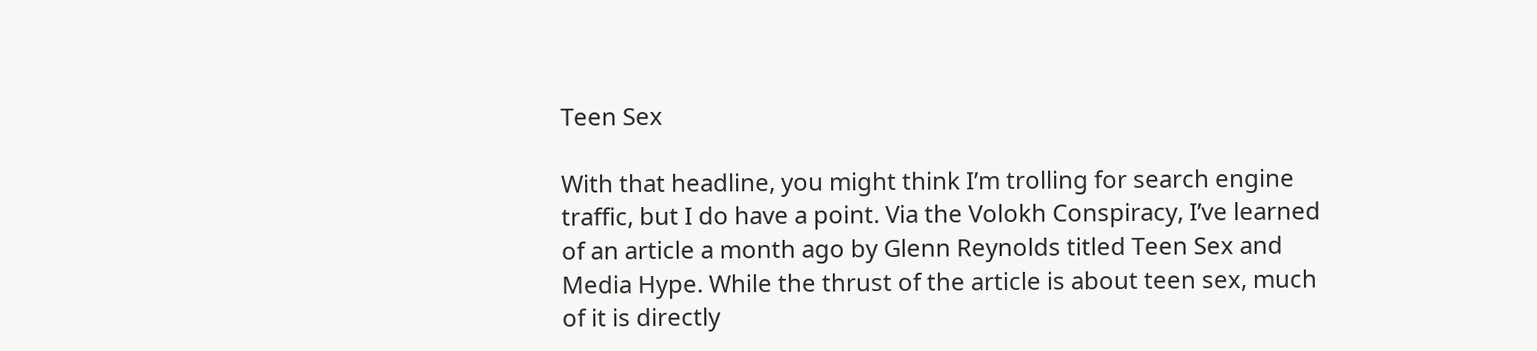Teen Sex

With that headline, you might think I’m trolling for search engine traffic, but I do have a point. Via the Volokh Conspiracy, I’ve learned of an article a month ago by Glenn Reynolds titled Teen Sex and Media Hype. While the thrust of the article is about teen sex, much of it is directly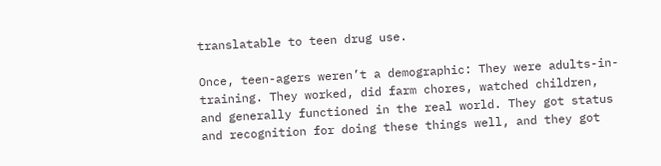translatable to teen drug use.

Once, teen-agers weren’t a demographic: They were adults-in-training. They worked, did farm chores, watched children, and generally functioned in the real world. They got status and recognition for doing these things well, and they got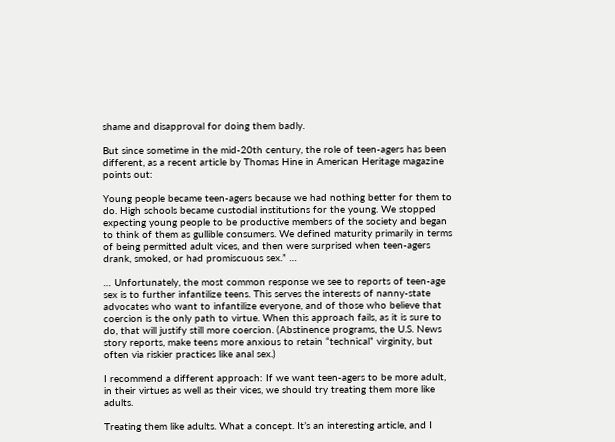shame and disapproval for doing them badly.

But since sometime in the mid-20th century, the role of teen-agers has been different, as a recent article by Thomas Hine in American Heritage magazine points out:

Young people became teen-agers because we had nothing better for them to do. High schools became custodial institutions for the young. We stopped expecting young people to be productive members of the society and began to think of them as gullible consumers. We defined maturity primarily in terms of being permitted adult vices, and then were surprised when teen-agers drank, smoked, or had promiscuous sex.” …

… Unfortunately, the most common response we see to reports of teen-age sex is to further infantilize teens. This serves the interests of nanny-state advocates who want to infantilize everyone, and of those who believe that coercion is the only path to virtue. When this approach fails, as it is sure to do, that will justify still more coercion. (Abstinence programs, the U.S. News story reports, make teens more anxious to retain “technical” virginity, but often via riskier practices like anal sex.)

I recommend a different approach: If we want teen-agers to be more adult, in their virtues as well as their vices, we should try treating them more like adults.

Treating them like adults. What a concept. It’s an interesting article, and I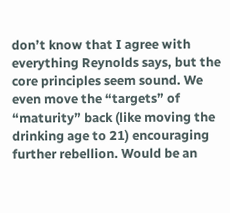don’t know that I agree with everything Reynolds says, but the core principles seem sound. We even move the “targets” of “maturity” back (like moving the drinking age to 21) encouraging further rebellion. Would be an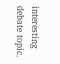interesting debate topic.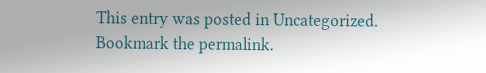This entry was posted in Uncategorized. Bookmark the permalink.